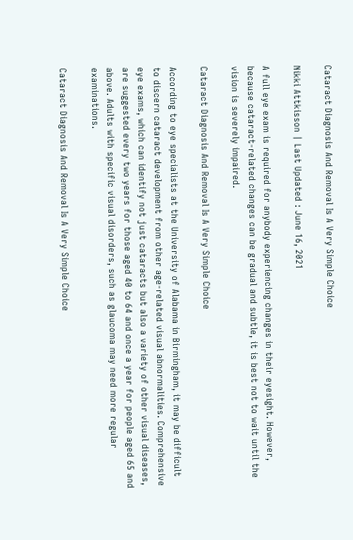Cataract Diagnosis And Removal Is A Very Simple Choice

Nikki Attkisson | Last Updated : June 16, 2021

A full eye exam is required for anybody experiencing changes in their eyesight. However, because cataract-related changes can be gradual and subtle, it is best not to wait until the vision is severely impaired.

Cataract Diagnosis And Removal Is A Very Simple Choice

According to eye specialists at the University of Alabama in Birmingham, it may be difficult to discern cataract development from other age-related visual abnormalities. Comprehensive eye exams, which can identify not just cataracts but also a variety of other visual diseases, are suggested every two years for those aged 40 to 64 and once a year for people aged 65 and above. Adults with specific visual disorders, such as glaucoma may need more regular examinations.

Cataract Diagnosis And Removal Is A Very Simple Choice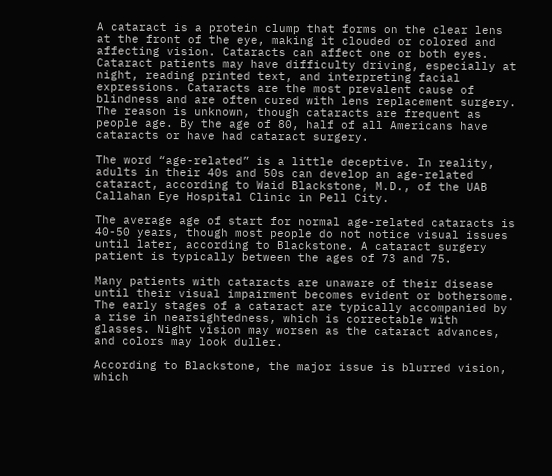A cataract is a protein clump that forms on the clear lens at the front of the eye, making it clouded or colored and affecting vision. Cataracts can affect one or both eyes. Cataract patients may have difficulty driving, especially at night, reading printed text, and interpreting facial expressions. Cataracts are the most prevalent cause of blindness and are often cured with lens replacement surgery. The reason is unknown, though cataracts are frequent as people age. By the age of 80, half of all Americans have cataracts or have had cataract surgery.

The word “age-related” is a little deceptive. In reality, adults in their 40s and 50s can develop an age-related cataract, according to Waid Blackstone, M.D., of the UAB Callahan Eye Hospital Clinic in Pell City.

The average age of start for normal age-related cataracts is 40-50 years, though most people do not notice visual issues until later, according to Blackstone. A cataract surgery patient is typically between the ages of 73 and 75.

Many patients with cataracts are unaware of their disease until their visual impairment becomes evident or bothersome. The early stages of a cataract are typically accompanied by a rise in nearsightedness, which is correctable with glasses. Night vision may worsen as the cataract advances, and colors may look duller.

According to Blackstone, the major issue is blurred vision, which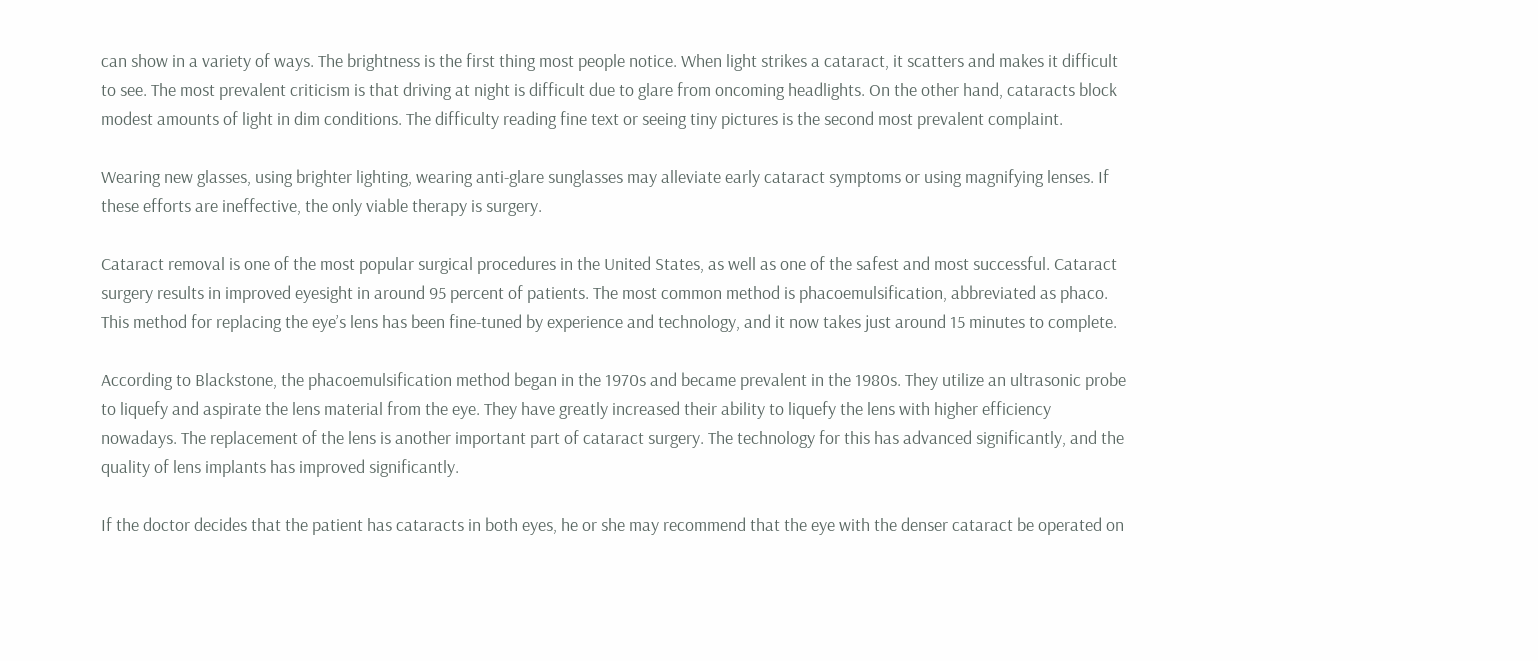can show in a variety of ways. The brightness is the first thing most people notice. When light strikes a cataract, it scatters and makes it difficult to see. The most prevalent criticism is that driving at night is difficult due to glare from oncoming headlights. On the other hand, cataracts block modest amounts of light in dim conditions. The difficulty reading fine text or seeing tiny pictures is the second most prevalent complaint.

Wearing new glasses, using brighter lighting, wearing anti-glare sunglasses may alleviate early cataract symptoms or using magnifying lenses. If these efforts are ineffective, the only viable therapy is surgery.

Cataract removal is one of the most popular surgical procedures in the United States, as well as one of the safest and most successful. Cataract surgery results in improved eyesight in around 95 percent of patients. The most common method is phacoemulsification, abbreviated as phaco. This method for replacing the eye’s lens has been fine-tuned by experience and technology, and it now takes just around 15 minutes to complete.

According to Blackstone, the phacoemulsification method began in the 1970s and became prevalent in the 1980s. They utilize an ultrasonic probe to liquefy and aspirate the lens material from the eye. They have greatly increased their ability to liquefy the lens with higher efficiency nowadays. The replacement of the lens is another important part of cataract surgery. The technology for this has advanced significantly, and the quality of lens implants has improved significantly.

If the doctor decides that the patient has cataracts in both eyes, he or she may recommend that the eye with the denser cataract be operated on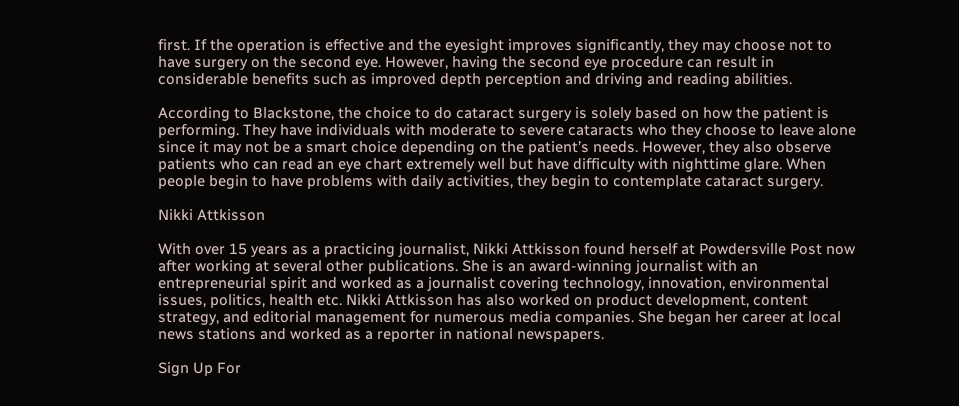first. If the operation is effective and the eyesight improves significantly, they may choose not to have surgery on the second eye. However, having the second eye procedure can result in considerable benefits such as improved depth perception and driving and reading abilities.

According to Blackstone, the choice to do cataract surgery is solely based on how the patient is performing. They have individuals with moderate to severe cataracts who they choose to leave alone since it may not be a smart choice depending on the patient’s needs. However, they also observe patients who can read an eye chart extremely well but have difficulty with nighttime glare. When people begin to have problems with daily activities, they begin to contemplate cataract surgery.

Nikki Attkisson

With over 15 years as a practicing journalist, Nikki Attkisson found herself at Powdersville Post now after working at several other publications. She is an award-winning journalist with an entrepreneurial spirit and worked as a journalist covering technology, innovation, environmental issues, politics, health etc. Nikki Attkisson has also worked on product development, content strategy, and editorial management for numerous media companies. She began her career at local news stations and worked as a reporter in national newspapers.

Sign Up For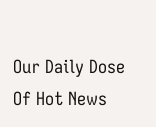Our Daily Dose Of Hot News